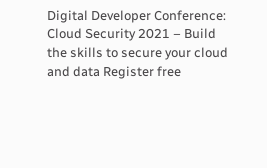Digital Developer Conference: Cloud Security 2021 – Build the skills to secure your cloud and data Register free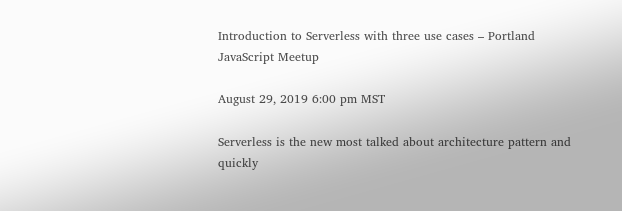Introduction to Serverless with three use cases – Portland JavaScript Meetup

August 29, 2019 6:00 pm MST

Serverless is the new most talked about architecture pattern and quickly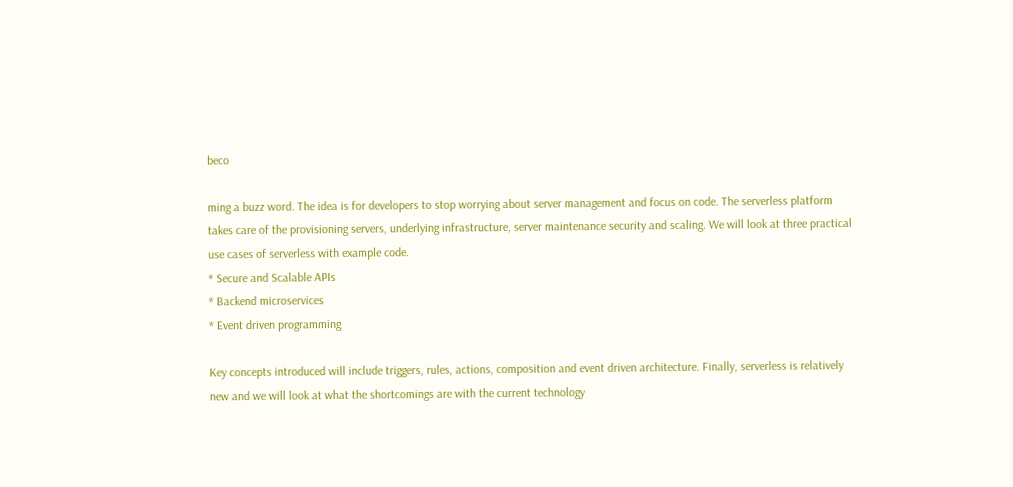beco

ming a buzz word. The idea is for developers to stop worrying about server management and focus on code. The serverless platform takes care of the provisioning servers, underlying infrastructure, server maintenance security and scaling. We will look at three practical use cases of serverless with example code.
* Secure and Scalable APIs
* Backend microservices
* Event driven programming

Key concepts introduced will include triggers, rules, actions, composition and event driven architecture. Finally, serverless is relatively new and we will look at what the shortcomings are with the current technology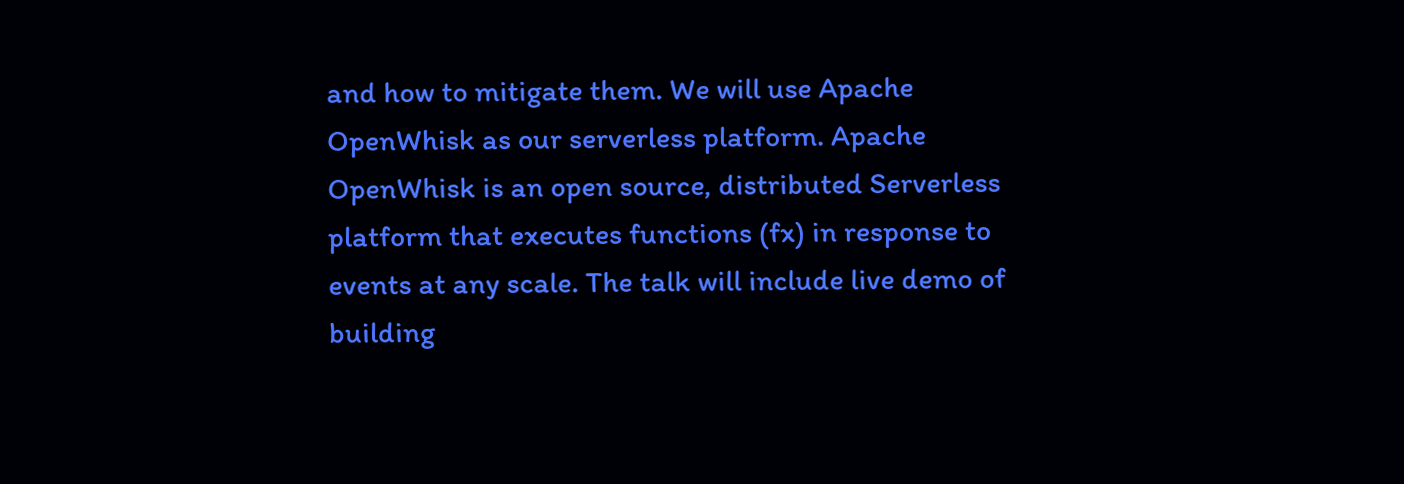and how to mitigate them. We will use Apache OpenWhisk as our serverless platform. Apache OpenWhisk is an open source, distributed Serverless platform that executes functions (fx) in response to events at any scale. The talk will include live demo of building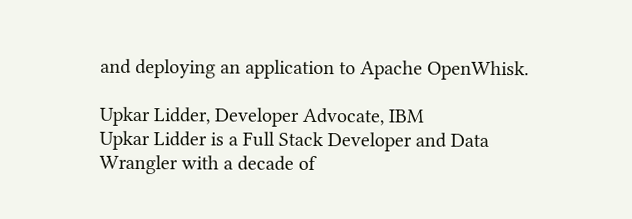and deploying an application to Apache OpenWhisk.

Upkar Lidder, Developer Advocate, IBM
Upkar Lidder is a Full Stack Developer and Data Wrangler with a decade of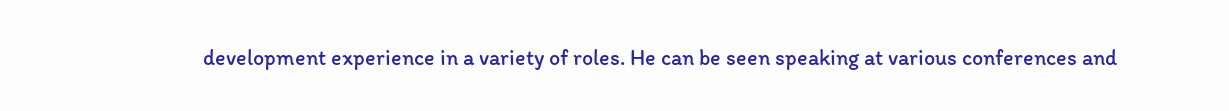development experience in a variety of roles. He can be seen speaking at various conferences and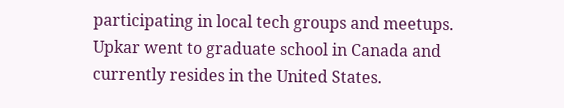participating in local tech groups and meetups. Upkar went to graduate school in Canada and currently resides in the United States.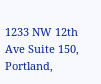1233 NW 12th Ave Suite 150, Portland,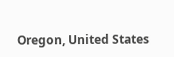Oregon, United States